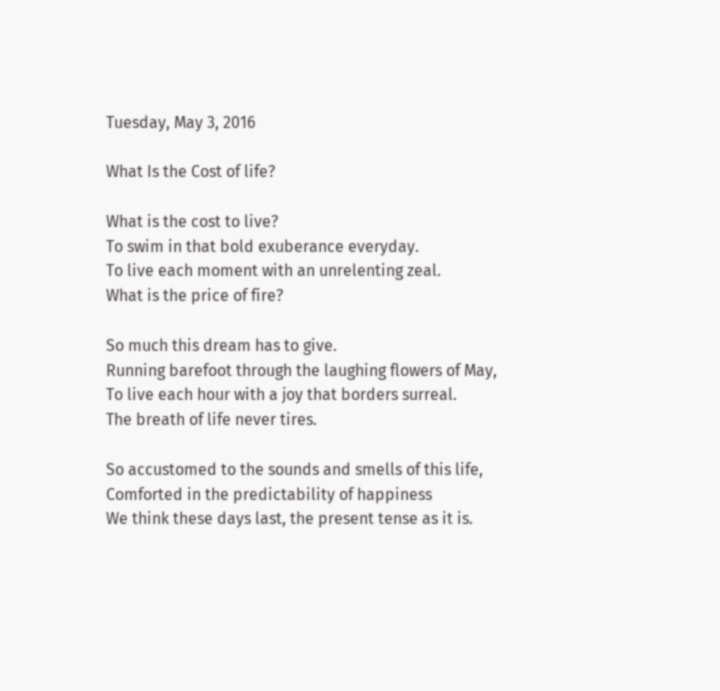Tuesday, May 3, 2016

What Is the Cost of life?

What is the cost to live?
To swim in that bold exuberance everyday.
To live each moment with an unrelenting zeal.
What is the price of fire?

So much this dream has to give.
Running barefoot through the laughing flowers of May,
To live each hour with a joy that borders surreal.
The breath of life never tires.

So accustomed to the sounds and smells of this life,
Comforted in the predictability of happiness
We think these days last, the present tense as it is.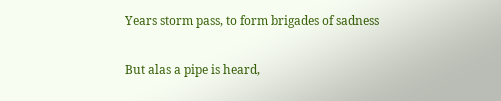Years storm pass, to form brigades of sadness

But alas a pipe is heard,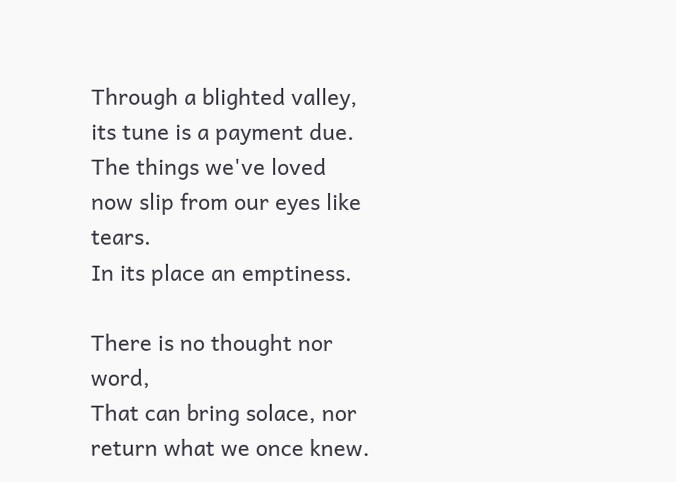Through a blighted valley, its tune is a payment due.
The things we've loved now slip from our eyes like tears.
In its place an emptiness.

There is no thought nor word,
That can bring solace, nor return what we once knew.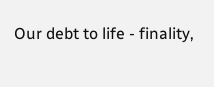Our debt to life - finality,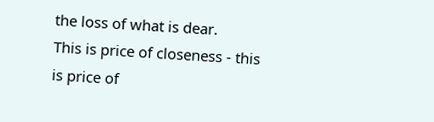the loss of what is dear.
This is price of closeness - this is price of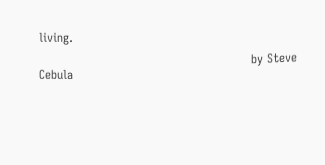living.
                                                     by Steve Cebula